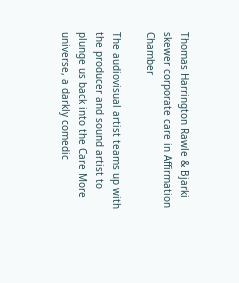Thomas Harrington Rawle & Bjarki skewer corporate care in Affirmation Chamber

The audiovisual artist teams up with the producer and sound artist to plunge us back into the Care More universe, a darkly comedic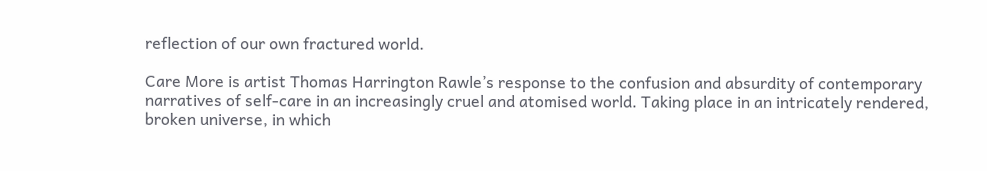reflection of our own fractured world.

Care More is artist Thomas Harrington Rawle’s response to the confusion and absurdity of contemporary narratives of self-care in an increasingly cruel and atomised world. Taking place in an intricately rendered, broken universe, in which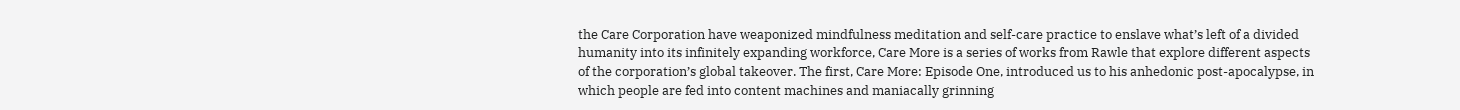the Care Corporation have weaponized mindfulness meditation and self-care practice to enslave what’s left of a divided humanity into its infinitely expanding workforce, Care More is a series of works from Rawle that explore different aspects of the corporation’s global takeover. The first, Care More: Episode One, introduced us to his anhedonic post-apocalypse, in which people are fed into content machines and maniacally grinning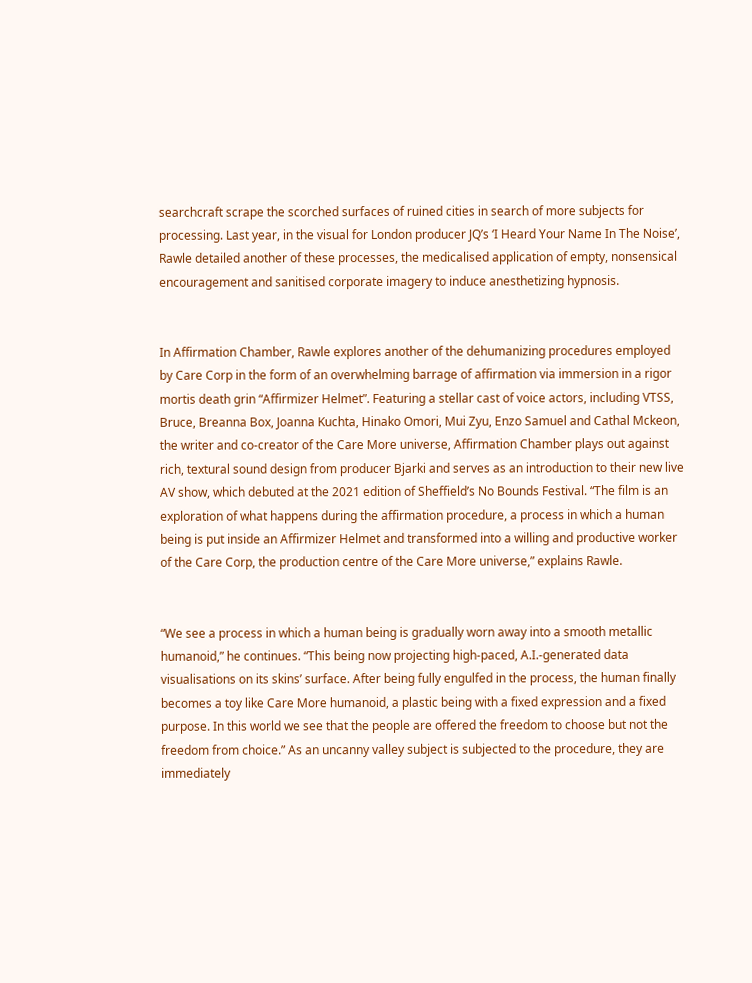searchcraft scrape the scorched surfaces of ruined cities in search of more subjects for processing. Last year, in the visual for London producer JQ’s ‘I Heard Your Name In The Noise’, Rawle detailed another of these processes, the medicalised application of empty, nonsensical encouragement and sanitised corporate imagery to induce anesthetizing hypnosis.


In Affirmation Chamber, Rawle explores another of the dehumanizing procedures employed by Care Corp in the form of an overwhelming barrage of affirmation via immersion in a rigor mortis death grin “Affirmizer Helmet”. Featuring a stellar cast of voice actors, including VTSS, Bruce, Breanna Box, Joanna Kuchta, Hinako Omori, Mui Zyu, Enzo Samuel and Cathal Mckeon, the writer and co-creator of the Care More universe, Affirmation Chamber plays out against rich, textural sound design from producer Bjarki and serves as an introduction to their new live AV show, which debuted at the 2021 edition of Sheffield’s No Bounds Festival. “The film is an exploration of what happens during the affirmation procedure, a process in which a human being is put inside an Affirmizer Helmet and transformed into a willing and productive worker of the Care Corp, the production centre of the Care More universe,” explains Rawle.


“We see a process in which a human being is gradually worn away into a smooth metallic humanoid,” he continues. “This being now projecting high-paced, A.I.-generated data visualisations on its skins’ surface. After being fully engulfed in the process, the human finally becomes a toy like Care More humanoid, a plastic being with a fixed expression and a fixed purpose. In this world we see that the people are offered the freedom to choose but not the freedom from choice.” As an uncanny valley subject is subjected to the procedure, they are immediately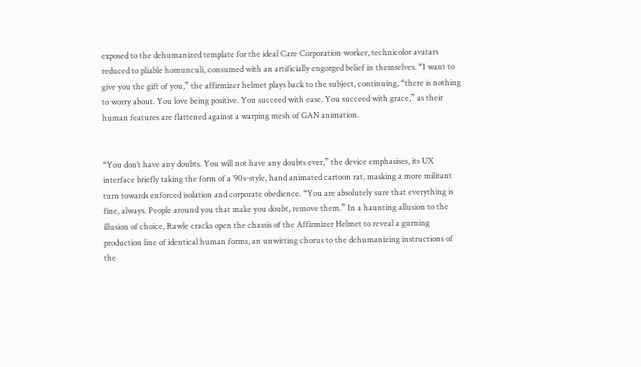exposed to the dehumanized template for the ideal Care Corporation worker, technicolor avatars reduced to pliable homunculi, consumed with an artificially engorged belief in themselves. “I want to give you the gift of you,” the affirmizer helmet plays back to the subject, continuing, “there is nothing to worry about. You love being positive. You succeed with ease. You succeed with grace,” as their human features are flattened against a warping mesh of GAN animation.


“You don’t have any doubts. You will not have any doubts ever,” the device emphasises, its UX interface briefly taking the form of a ’90s-style, hand animated cartoon rat, masking a more militant turn towards enforced isolation and corporate obedience. “You are absolutely sure that everything is fine, always. People around you that make you doubt, remove them.” In a haunting allusion to the illusion of choice, Rawle cracks open the chassis of the Affirmizer Helmet to reveal a gurning production line of identical human forms, an unwitting chorus to the dehumanizing instructions of the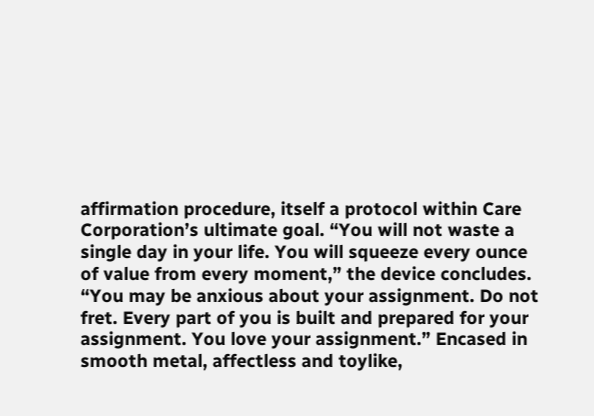affirmation procedure, itself a protocol within Care Corporation’s ultimate goal. “You will not waste a single day in your life. You will squeeze every ounce of value from every moment,” the device concludes. “You may be anxious about your assignment. Do not fret. Every part of you is built and prepared for your assignment. You love your assignment.” Encased in smooth metal, affectless and toylike,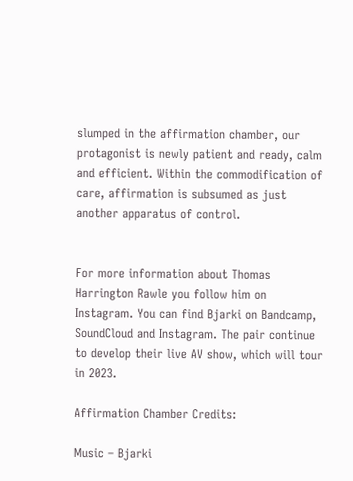slumped in the affirmation chamber, our protagonist is newly patient and ready, calm and efficient. Within the commodification of care, affirmation is subsumed as just another apparatus of control.


For more information about Thomas Harrington Rawle you follow him on Instagram. You can find Bjarki on Bandcamp, SoundCloud and Instagram. The pair continue to develop their live AV show, which will tour in 2023.

Affirmation Chamber Credits:

Music – Bjarki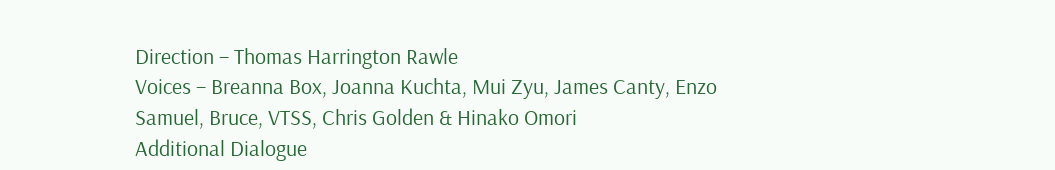Direction – Thomas Harrington Rawle
Voices – Breanna Box, Joanna Kuchta, Mui Zyu, James Canty, Enzo Samuel, Bruce, VTSS, Chris Golden & Hinako Omori
Additional Dialogue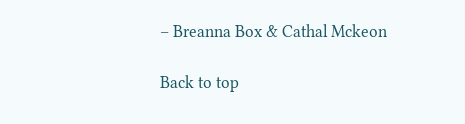– Breanna Box & Cathal Mckeon

Back to top